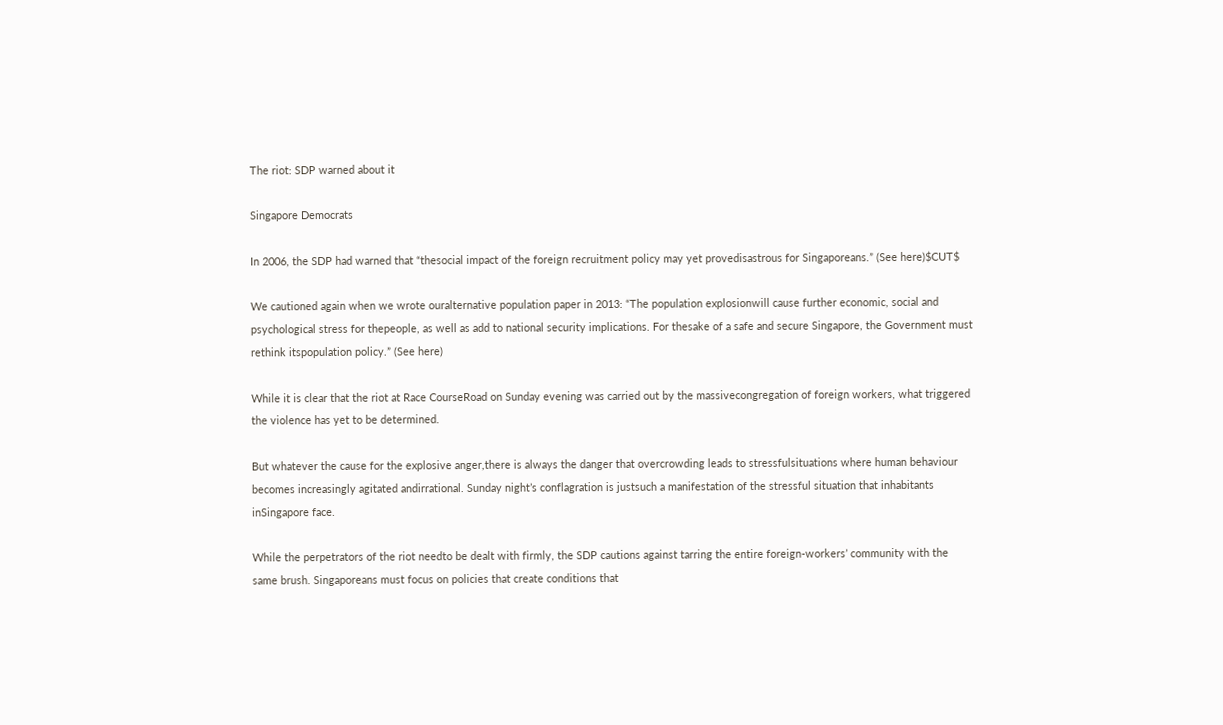The riot: SDP warned about it

Singapore Democrats

In 2006, the SDP had warned that “thesocial impact of the foreign recruitment policy may yet provedisastrous for Singaporeans.” (See here)$CUT$

We cautioned again when we wrote ouralternative population paper in 2013: “The population explosionwill cause further economic, social and psychological stress for thepeople, as well as add to national security implications. For thesake of a safe and secure Singapore, the Government must rethink itspopulation policy.” (See here)

While it is clear that the riot at Race CourseRoad on Sunday evening was carried out by the massivecongregation of foreign workers, what triggered the violence has yet to be determined.

But whatever the cause for the explosive anger,there is always the danger that overcrowding leads to stressfulsituations where human behaviour becomes increasingly agitated andirrational. Sunday night’s conflagration is justsuch a manifestation of the stressful situation that inhabitants inSingapore face.

While the perpetrators of the riot needto be dealt with firmly, the SDP cautions against tarring the entire foreign-workers’ community with the same brush. Singaporeans must focus on policies that create conditions that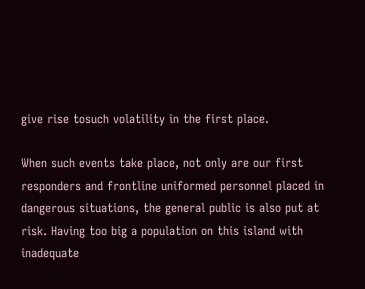give rise tosuch volatility in the first place.

When such events take place, not only are our first responders and frontline uniformed personnel placed in dangerous situations, the general public is also put at risk. Having too big a population on this island with inadequate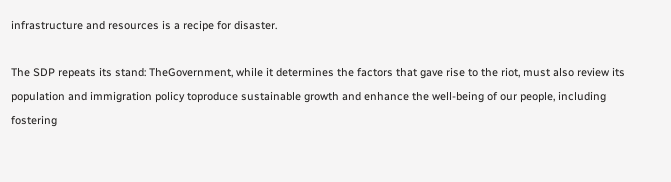infrastructure and resources is a recipe for disaster.

The SDP repeats its stand: TheGovernment, while it determines the factors that gave rise to the riot, must also review its population and immigration policy toproduce sustainable growth and enhance the well-being of our people, including fostering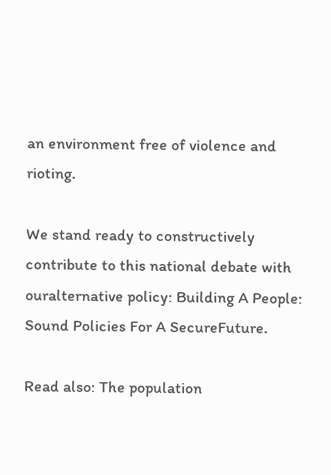an environment free of violence and rioting.

We stand ready to constructively contribute to this national debate with ouralternative policy: Building A People: Sound Policies For A SecureFuture.

Read also: The population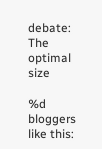debate: The optimal size

%d bloggers like this: